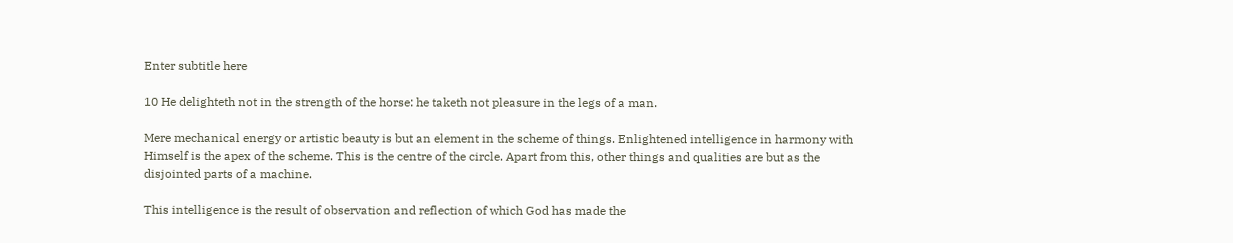Enter subtitle here

10 He delighteth not in the strength of the horse: he taketh not pleasure in the legs of a man.

Mere mechanical energy or artistic beauty is but an element in the scheme of things. Enlightened intelligence in harmony with Himself is the apex of the scheme. This is the centre of the circle. Apart from this, other things and qualities are but as the disjointed parts of a machine.

This intelligence is the result of observation and reflection of which God has made the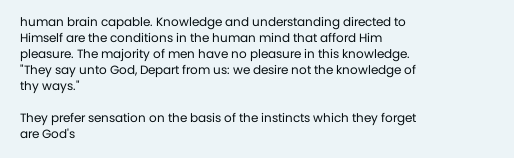human brain capable. Knowledge and understanding directed to Himself are the conditions in the human mind that afford Him pleasure. The majority of men have no pleasure in this knowledge. "They say unto God, Depart from us: we desire not the knowledge of thy ways."

They prefer sensation on the basis of the instincts which they forget are God's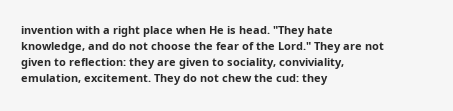invention with a right place when He is head. "They hate knowledge, and do not choose the fear of the Lord." They are not given to reflection: they are given to sociality, conviviality, emulation, excitement. They do not chew the cud: they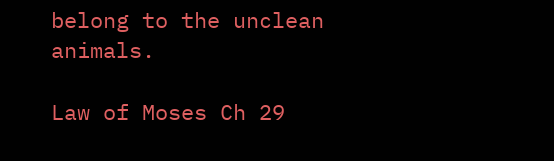belong to the unclean animals.

Law of Moses Ch 29